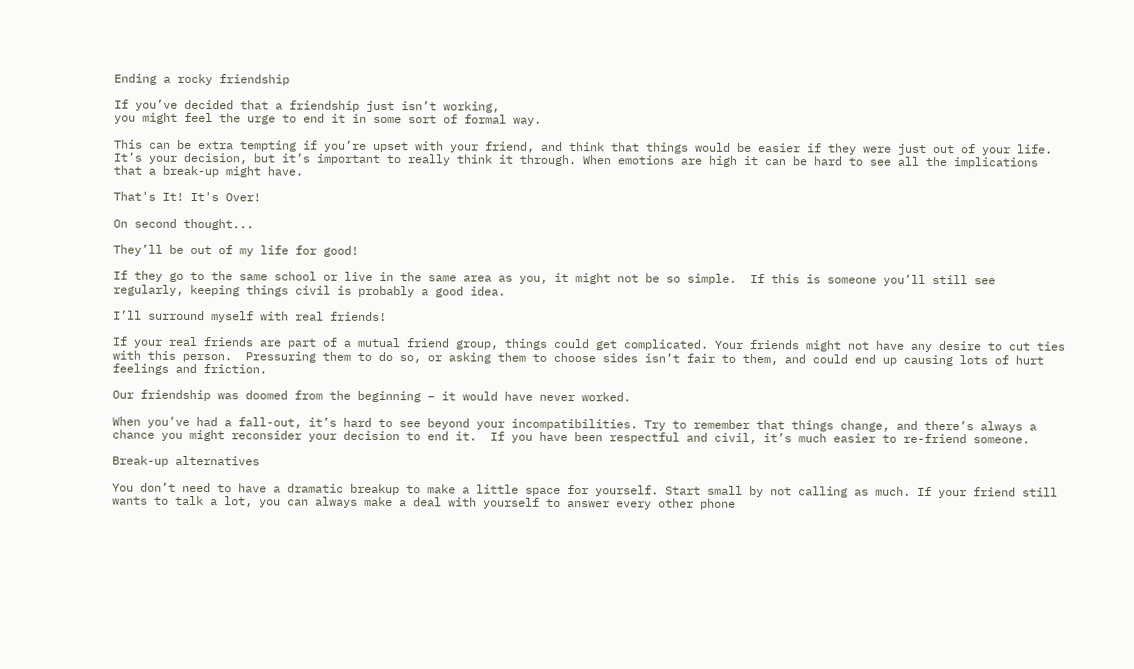Ending a rocky friendship

If you’ve decided that a friendship just isn’t working,
you might feel the urge to end it in some sort of formal way.

This can be extra tempting if you’re upset with your friend, and think that things would be easier if they were just out of your life. It’s your decision, but it’s important to really think it through. When emotions are high it can be hard to see all the implications that a break-up might have.

That's It! It's Over!

On second thought...

They’ll be out of my life for good!

If they go to the same school or live in the same area as you, it might not be so simple.  If this is someone you’ll still see regularly, keeping things civil is probably a good idea.

I’ll surround myself with real friends!

If your real friends are part of a mutual friend group, things could get complicated. Your friends might not have any desire to cut ties with this person.  Pressuring them to do so, or asking them to choose sides isn’t fair to them, and could end up causing lots of hurt feelings and friction.

Our friendship was doomed from the beginning – it would have never worked.

When you’ve had a fall-out, it’s hard to see beyond your incompatibilities. Try to remember that things change, and there’s always a chance you might reconsider your decision to end it.  If you have been respectful and civil, it’s much easier to re-friend someone.

Break-up alternatives

You don’t need to have a dramatic breakup to make a little space for yourself. Start small by not calling as much. If your friend still wants to talk a lot, you can always make a deal with yourself to answer every other phone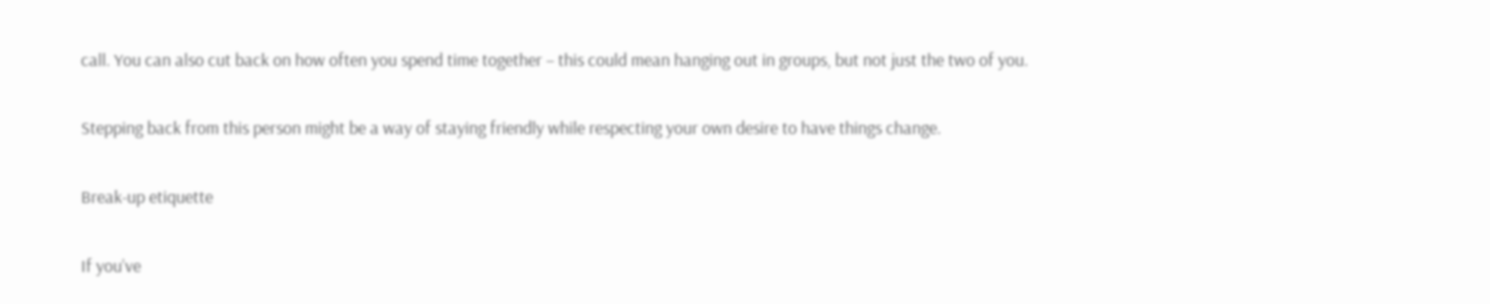call. You can also cut back on how often you spend time together – this could mean hanging out in groups, but not just the two of you.

Stepping back from this person might be a way of staying friendly while respecting your own desire to have things change.

Break-up etiquette

If you’ve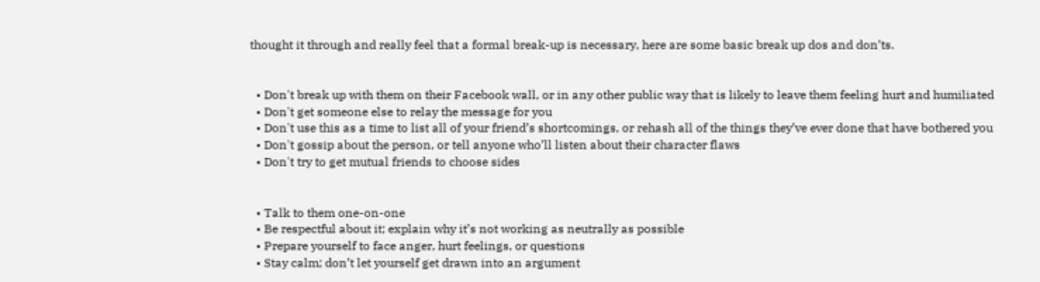thought it through and really feel that a formal break-up is necessary, here are some basic break up dos and don’ts.


  • Don't break up with them on their Facebook wall, or in any other public way that is likely to leave them feeling hurt and humiliated
  • Don't get someone else to relay the message for you
  • Don't use this as a time to list all of your friend’s shortcomings, or rehash all of the things they’ve ever done that have bothered you
  • Don't gossip about the person, or tell anyone who’ll listen about their character flaws
  • Don't try to get mutual friends to choose sides


  • Talk to them one-on-one
  • Be respectful about it; explain why it’s not working as neutrally as possible
  • Prepare yourself to face anger, hurt feelings, or questions
  • Stay calm; don’t let yourself get drawn into an argument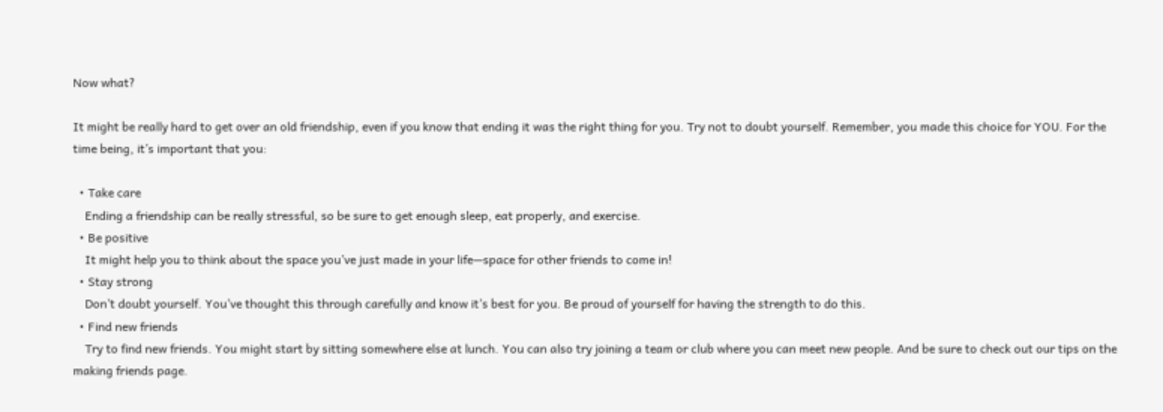Now what?

It might be really hard to get over an old friendship, even if you know that ending it was the right thing for you. Try not to doubt yourself. Remember, you made this choice for YOU. For the time being, it’s important that you:

  • Take care
    Ending a friendship can be really stressful, so be sure to get enough sleep, eat properly, and exercise.
  • Be positive
    It might help you to think about the space you’ve just made in your life—space for other friends to come in!
  • Stay strong
    Don’t doubt yourself. You’ve thought this through carefully and know it’s best for you. Be proud of yourself for having the strength to do this.
  • Find new friends
    Try to find new friends. You might start by sitting somewhere else at lunch. You can also try joining a team or club where you can meet new people. And be sure to check out our tips on the making friends page.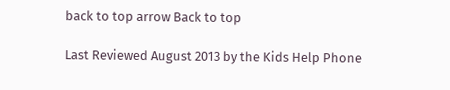back to top arrow Back to top

Last Reviewed August 2013 by the Kids Help Phone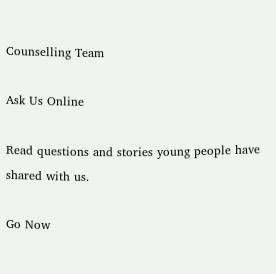Counselling Team

Ask Us Online

Read questions and stories young people have shared with us.

Go Now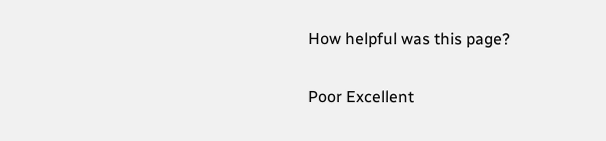How helpful was this page?

Poor Excellent